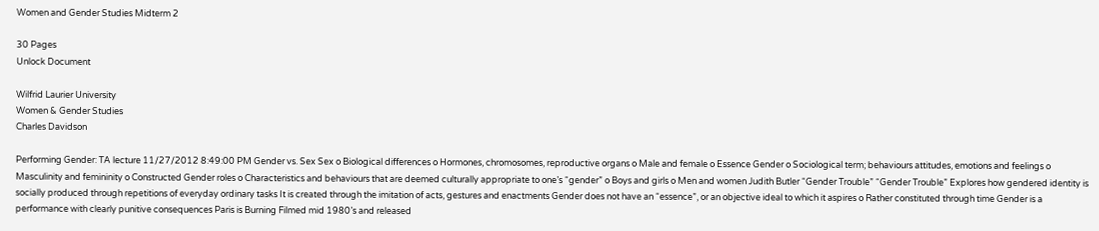Women and Gender Studies Midterm 2

30 Pages
Unlock Document

Wilfrid Laurier University
Women & Gender Studies
Charles Davidson

Performing Gender: TA lecture 11/27/2012 8:49:00 PM Gender vs. Sex Sex o Biological differences o Hormones, chromosomes, reproductive organs o Male and female o Essence Gender o Sociological term; behaviours attitudes, emotions and feelings o Masculinity and femininity o Constructed Gender roles o Characteristics and behaviours that are deemed culturally appropriate to one’s “gender” o Boys and girls o Men and women Judith Butler “Gender Trouble” “Gender Trouble” Explores how gendered identity is socially produced through repetitions of everyday ordinary tasks It is created through the imitation of acts, gestures and enactments Gender does not have an “essence”, or an objective ideal to which it aspires o Rather constituted through time Gender is a performance with clearly punitive consequences Paris is Burning Filmed mid 1980’s and released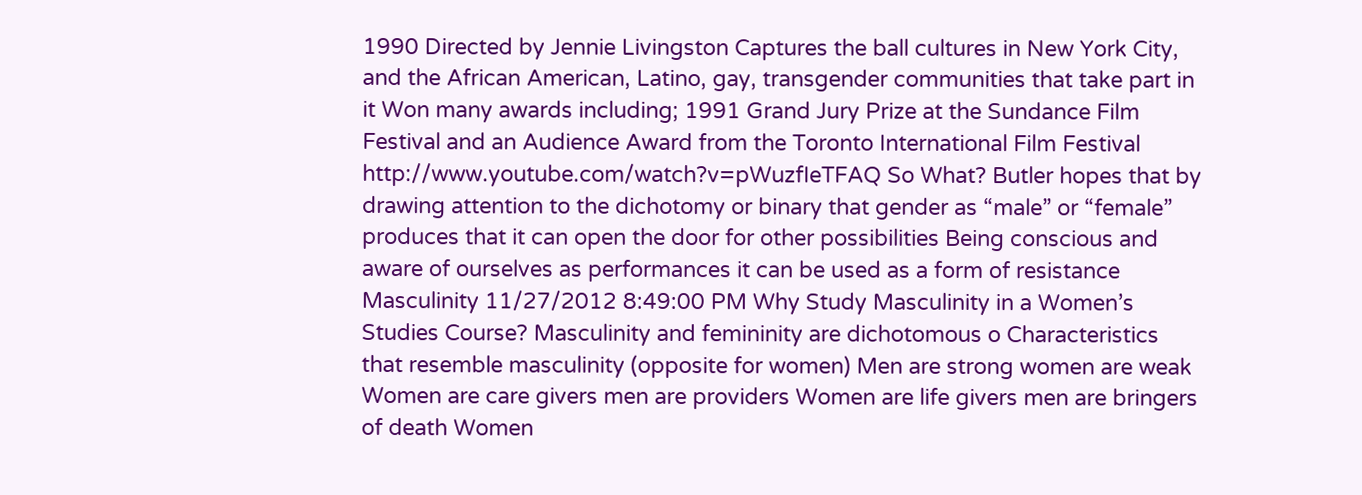1990 Directed by Jennie Livingston Captures the ball cultures in New York City, and the African American, Latino, gay, transgender communities that take part in it Won many awards including; 1991 Grand Jury Prize at the Sundance Film Festival and an Audience Award from the Toronto International Film Festival http://www.youtube.com/watch?v=pWuzfIeTFAQ So What? Butler hopes that by drawing attention to the dichotomy or binary that gender as “male” or “female” produces that it can open the door for other possibilities Being conscious and aware of ourselves as performances it can be used as a form of resistance Masculinity 11/27/2012 8:49:00 PM Why Study Masculinity in a Women’s Studies Course? Masculinity and femininity are dichotomous o Characteristics that resemble masculinity (opposite for women) Men are strong women are weak Women are care givers men are providers Women are life givers men are bringers of death Women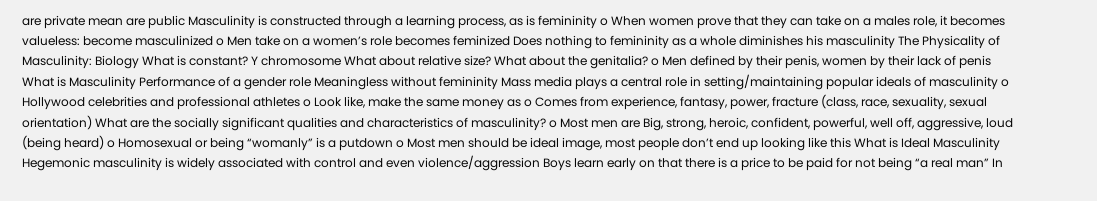are private mean are public Masculinity is constructed through a learning process, as is femininity o When women prove that they can take on a males role, it becomes valueless: become masculinized o Men take on a women’s role becomes feminized Does nothing to femininity as a whole diminishes his masculinity The Physicality of Masculinity: Biology What is constant? Y chromosome What about relative size? What about the genitalia? o Men defined by their penis, women by their lack of penis What is Masculinity Performance of a gender role Meaningless without femininity Mass media plays a central role in setting/maintaining popular ideals of masculinity o Hollywood celebrities and professional athletes o Look like, make the same money as o Comes from experience, fantasy, power, fracture (class, race, sexuality, sexual orientation) What are the socially significant qualities and characteristics of masculinity? o Most men are Big, strong, heroic, confident, powerful, well off, aggressive, loud (being heard) o Homosexual or being “womanly” is a putdown o Most men should be ideal image, most people don’t end up looking like this What is Ideal Masculinity Hegemonic masculinity is widely associated with control and even violence/aggression Boys learn early on that there is a price to be paid for not being “a real man” In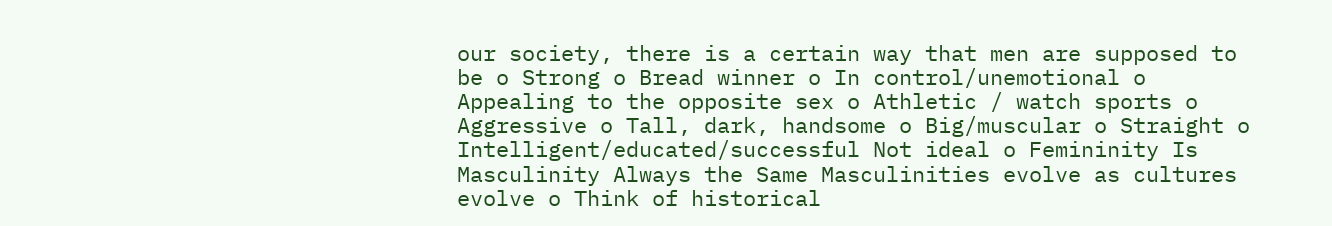our society, there is a certain way that men are supposed to be o Strong o Bread winner o In control/unemotional o Appealing to the opposite sex o Athletic / watch sports o Aggressive o Tall, dark, handsome o Big/muscular o Straight o Intelligent/educated/successful Not ideal o Femininity Is Masculinity Always the Same Masculinities evolve as cultures evolve o Think of historical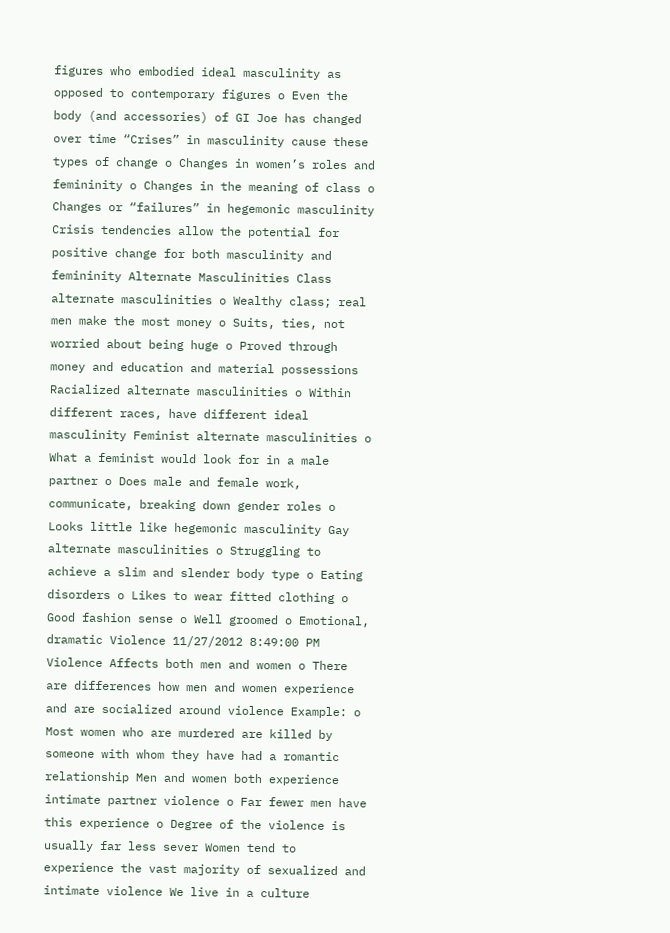figures who embodied ideal masculinity as opposed to contemporary figures o Even the body (and accessories) of GI Joe has changed over time “Crises” in masculinity cause these types of change o Changes in women’s roles and femininity o Changes in the meaning of class o Changes or “failures” in hegemonic masculinity Crisis tendencies allow the potential for positive change for both masculinity and femininity Alternate Masculinities Class alternate masculinities o Wealthy class; real men make the most money o Suits, ties, not worried about being huge o Proved through money and education and material possessions Racialized alternate masculinities o Within different races, have different ideal masculinity Feminist alternate masculinities o What a feminist would look for in a male partner o Does male and female work, communicate, breaking down gender roles o Looks little like hegemonic masculinity Gay alternate masculinities o Struggling to achieve a slim and slender body type o Eating disorders o Likes to wear fitted clothing o Good fashion sense o Well groomed o Emotional, dramatic Violence 11/27/2012 8:49:00 PM Violence Affects both men and women o There are differences how men and women experience and are socialized around violence Example: o Most women who are murdered are killed by someone with whom they have had a romantic relationship Men and women both experience intimate partner violence o Far fewer men have this experience o Degree of the violence is usually far less sever Women tend to experience the vast majority of sexualized and intimate violence We live in a culture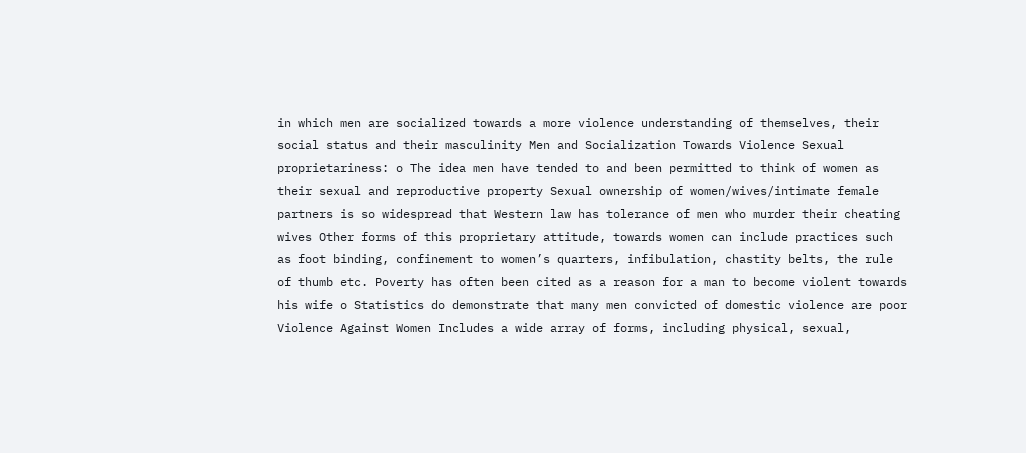in which men are socialized towards a more violence understanding of themselves, their social status and their masculinity Men and Socialization Towards Violence Sexual proprietariness: o The idea men have tended to and been permitted to think of women as their sexual and reproductive property Sexual ownership of women/wives/intimate female partners is so widespread that Western law has tolerance of men who murder their cheating wives Other forms of this proprietary attitude, towards women can include practices such as foot binding, confinement to women’s quarters, infibulation, chastity belts, the rule of thumb etc. Poverty has often been cited as a reason for a man to become violent towards his wife o Statistics do demonstrate that many men convicted of domestic violence are poor Violence Against Women Includes a wide array of forms, including physical, sexual,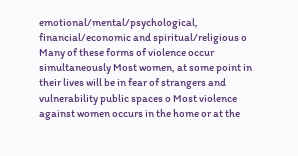emotional/mental/psychological, financial/economic and spiritual/religious o Many of these forms of violence occur simultaneously Most women, at some point in their lives will be in fear of strangers and vulnerability public spaces o Most violence against women occurs in the home or at the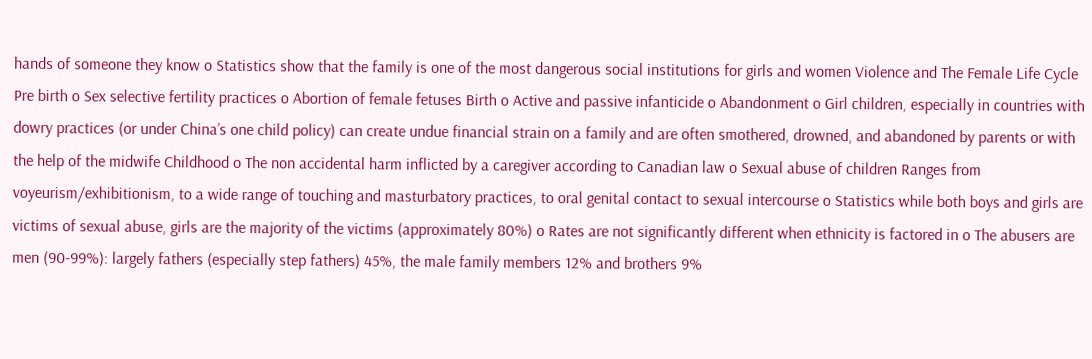hands of someone they know o Statistics show that the family is one of the most dangerous social institutions for girls and women Violence and The Female Life Cycle Pre birth o Sex selective fertility practices o Abortion of female fetuses Birth o Active and passive infanticide o Abandonment o Girl children, especially in countries with dowry practices (or under China’s one child policy) can create undue financial strain on a family and are often smothered, drowned, and abandoned by parents or with the help of the midwife Childhood o The non accidental harm inflicted by a caregiver according to Canadian law o Sexual abuse of children Ranges from voyeurism/exhibitionism, to a wide range of touching and masturbatory practices, to oral genital contact to sexual intercourse o Statistics while both boys and girls are victims of sexual abuse, girls are the majority of the victims (approximately 80%) o Rates are not significantly different when ethnicity is factored in o The abusers are men (90-99%): largely fathers (especially step fathers) 45%, the male family members 12% and brothers 9%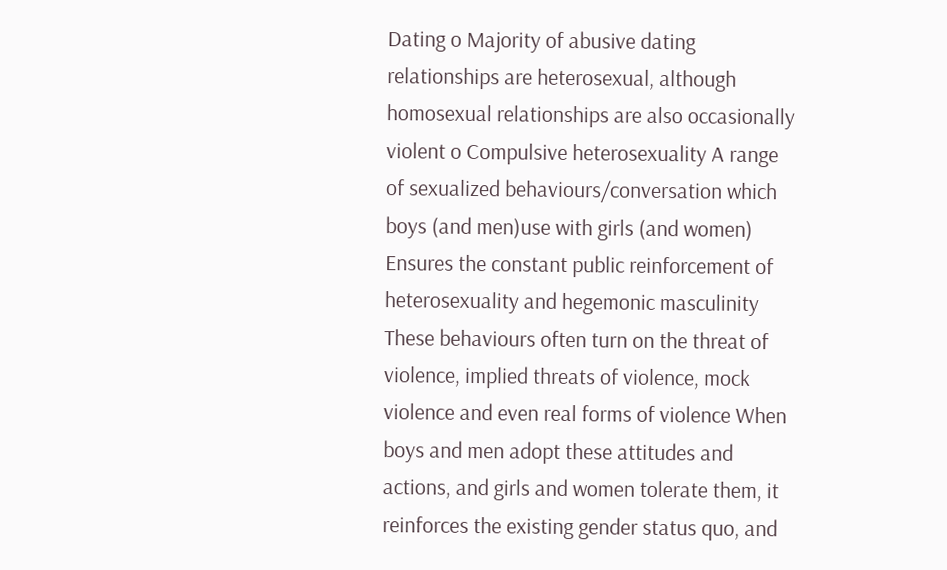Dating o Majority of abusive dating relationships are heterosexual, although homosexual relationships are also occasionally violent o Compulsive heterosexuality A range of sexualized behaviours/conversation which boys (and men)use with girls (and women) Ensures the constant public reinforcement of heterosexuality and hegemonic masculinity These behaviours often turn on the threat of violence, implied threats of violence, mock violence and even real forms of violence When boys and men adopt these attitudes and actions, and girls and women tolerate them, it reinforces the existing gender status quo, and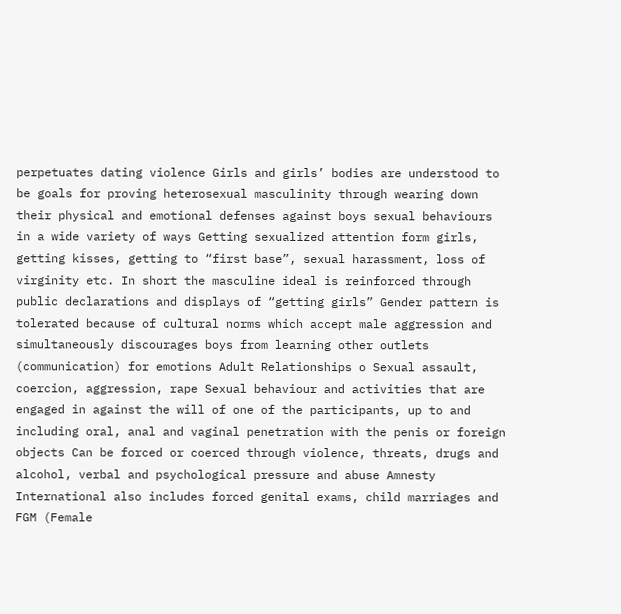perpetuates dating violence Girls and girls’ bodies are understood to be goals for proving heterosexual masculinity through wearing down their physical and emotional defenses against boys sexual behaviours in a wide variety of ways Getting sexualized attention form girls, getting kisses, getting to “first base”, sexual harassment, loss of virginity etc. In short the masculine ideal is reinforced through public declarations and displays of “getting girls” Gender pattern is tolerated because of cultural norms which accept male aggression and simultaneously discourages boys from learning other outlets (communication) for emotions Adult Relationships o Sexual assault, coercion, aggression, rape Sexual behaviour and activities that are engaged in against the will of one of the participants, up to and including oral, anal and vaginal penetration with the penis or foreign objects Can be forced or coerced through violence, threats, drugs and alcohol, verbal and psychological pressure and abuse Amnesty International also includes forced genital exams, child marriages and FGM (Female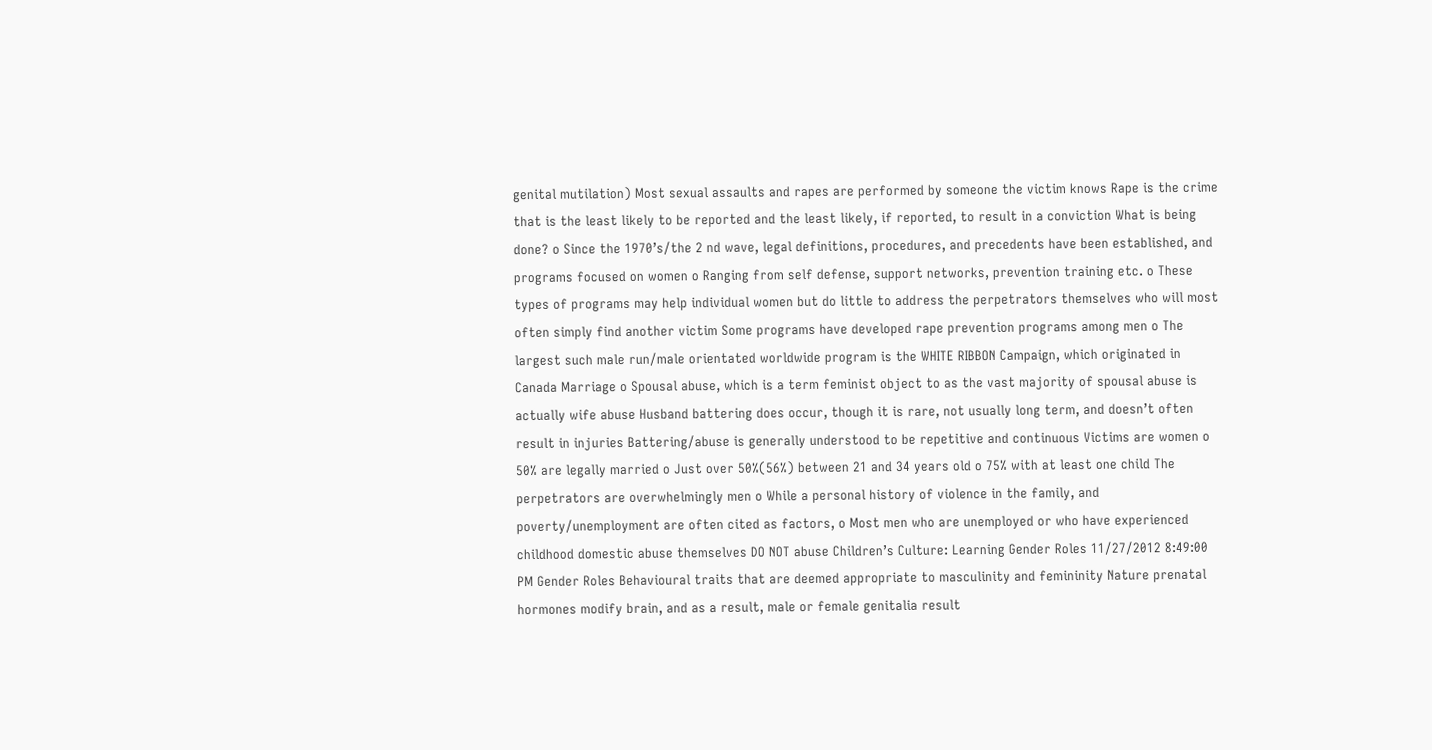genital mutilation) Most sexual assaults and rapes are performed by someone the victim knows Rape is the crime that is the least likely to be reported and the least likely, if reported, to result in a conviction What is being done? o Since the 1970’s/the 2 nd wave, legal definitions, procedures, and precedents have been established, and programs focused on women o Ranging from self defense, support networks, prevention training etc. o These types of programs may help individual women but do little to address the perpetrators themselves who will most often simply find another victim Some programs have developed rape prevention programs among men o The largest such male run/male orientated worldwide program is the WHITE RIBBON Campaign, which originated in Canada Marriage o Spousal abuse, which is a term feminist object to as the vast majority of spousal abuse is actually wife abuse Husband battering does occur, though it is rare, not usually long term, and doesn’t often result in injuries Battering/abuse is generally understood to be repetitive and continuous Victims are women o 50% are legally married o Just over 50%(56%) between 21 and 34 years old o 75% with at least one child The perpetrators are overwhelmingly men o While a personal history of violence in the family, and poverty/unemployment are often cited as factors, o Most men who are unemployed or who have experienced childhood domestic abuse themselves DO NOT abuse Children’s Culture: Learning Gender Roles 11/27/2012 8:49:00 PM Gender Roles Behavioural traits that are deemed appropriate to masculinity and femininity Nature prenatal hormones modify brain, and as a result, male or female genitalia result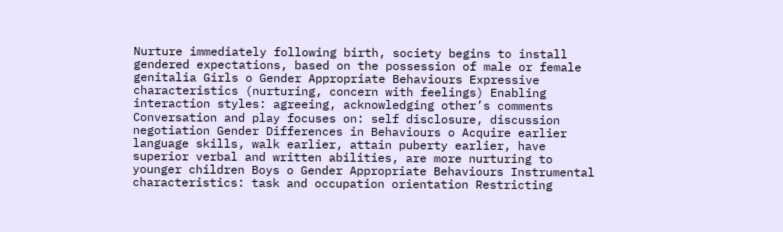Nurture immediately following birth, society begins to install gendered expectations, based on the possession of male or female genitalia Girls o Gender Appropriate Behaviours Expressive characteristics (nurturing, concern with feelings) Enabling interaction styles: agreeing, acknowledging other’s comments Conversation and play focuses on: self disclosure, discussion negotiation Gender Differences in Behaviours o Acquire earlier language skills, walk earlier, attain puberty earlier, have superior verbal and written abilities, are more nurturing to younger children Boys o Gender Appropriate Behaviours Instrumental characteristics: task and occupation orientation Restricting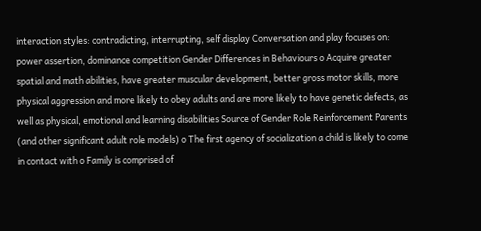interaction styles: contradicting, interrupting, self display Conversation and play focuses on: power assertion, dominance competition Gender Differences in Behaviours o Acquire greater spatial and math abilities, have greater muscular development, better gross motor skills, more physical aggression and more likely to obey adults and are more likely to have genetic defects, as well as physical, emotional and learning disabilities Source of Gender Role Reinforcement Parents (and other significant adult role models) o The first agency of socialization a child is likely to come in contact with o Family is comprised of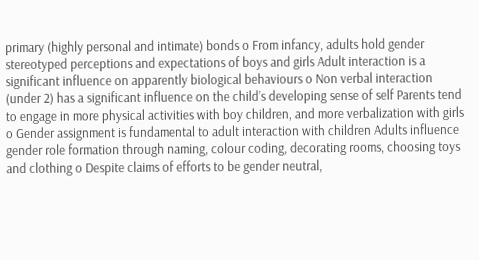primary (highly personal and intimate) bonds o From infancy, adults hold gender stereotyped perceptions and expectations of boys and girls Adult interaction is a significant influence on apparently biological behaviours o Non verbal interaction (under 2) has a significant influence on the child’s developing sense of self Parents tend to engage in more physical activities with boy children, and more verbalization with girls o Gender assignment is fundamental to adult interaction with children Adults influence gender role formation through naming, colour coding, decorating rooms, choosing toys and clothing o Despite claims of efforts to be gender neutral,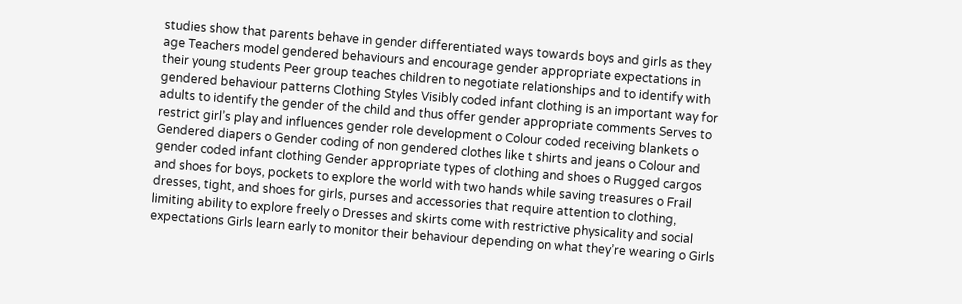studies show that parents behave in gender differentiated ways towards boys and girls as they age Teachers model gendered behaviours and encourage gender appropriate expectations in their young students Peer group teaches children to negotiate relationships and to identify with gendered behaviour patterns Clothing Styles Visibly coded infant clothing is an important way for adults to identify the gender of the child and thus offer gender appropriate comments Serves to restrict girl’s play and influences gender role development o Colour coded receiving blankets o Gendered diapers o Gender coding of non gendered clothes like t shirts and jeans o Colour and gender coded infant clothing Gender appropriate types of clothing and shoes o Rugged cargos and shoes for boys, pockets to explore the world with two hands while saving treasures o Frail dresses, tight, and shoes for girls, purses and accessories that require attention to clothing, limiting ability to explore freely o Dresses and skirts come with restrictive physicality and social expectations Girls learn early to monitor their behaviour depending on what they’re wearing o Girls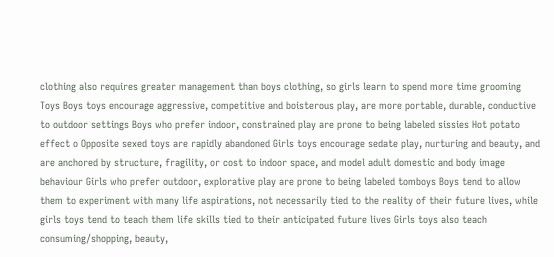clothing also requires greater management than boys clothing, so girls learn to spend more time grooming Toys Boys toys encourage aggressive, competitive and boisterous play, are more portable, durable, conductive to outdoor settings Boys who prefer indoor, constrained play are prone to being labeled sissies Hot potato effect o Opposite sexed toys are rapidly abandoned Girls toys encourage sedate play, nurturing and beauty, and are anchored by structure, fragility, or cost to indoor space, and model adult domestic and body image behaviour Girls who prefer outdoor, explorative play are prone to being labeled tomboys Boys tend to allow them to experiment with many life aspirations, not necessarily tied to the reality of their future lives, while girls toys tend to teach them life skills tied to their anticipated future lives Girls toys also teach consuming/shopping, beauty,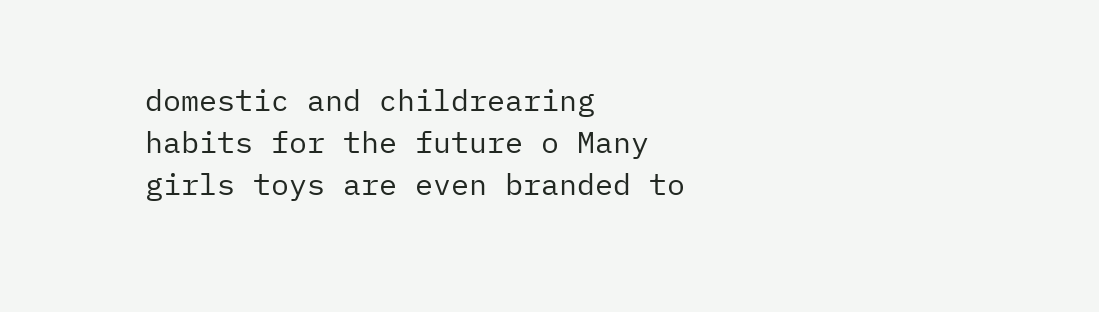domestic and childrearing habits for the future o Many girls toys are even branded to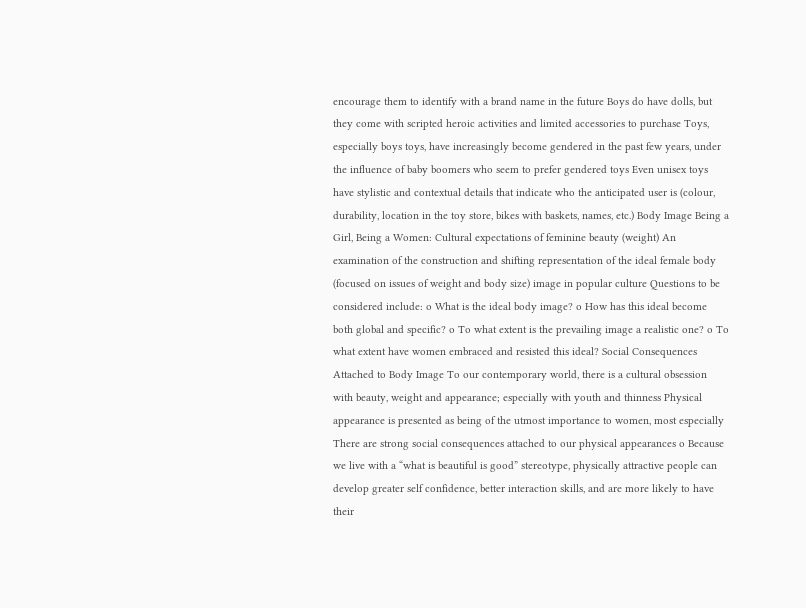encourage them to identify with a brand name in the future Boys do have dolls, but they come with scripted heroic activities and limited accessories to purchase Toys, especially boys toys, have increasingly become gendered in the past few years, under the influence of baby boomers who seem to prefer gendered toys Even unisex toys have stylistic and contextual details that indicate who the anticipated user is (colour, durability, location in the toy store, bikes with baskets, names, etc.) Body Image Being a Girl, Being a Women: Cultural expectations of feminine beauty (weight) An examination of the construction and shifting representation of the ideal female body (focused on issues of weight and body size) image in popular culture Questions to be considered include: o What is the ideal body image? o How has this ideal become both global and specific? o To what extent is the prevailing image a realistic one? o To what extent have women embraced and resisted this ideal? Social Consequences Attached to Body Image To our contemporary world, there is a cultural obsession with beauty, weight and appearance; especially with youth and thinness Physical appearance is presented as being of the utmost importance to women, most especially There are strong social consequences attached to our physical appearances o Because we live with a “what is beautiful is good” stereotype, physically attractive people can develop greater self confidence, better interaction skills, and are more likely to have their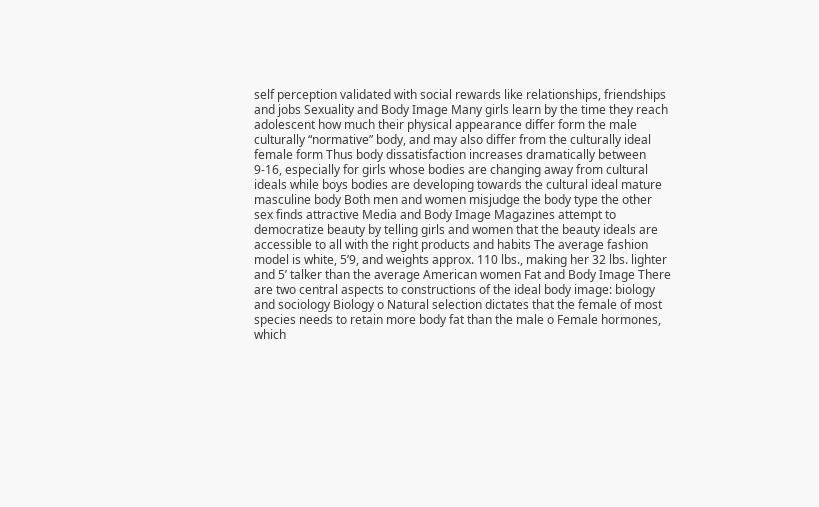self perception validated with social rewards like relationships, friendships and jobs Sexuality and Body Image Many girls learn by the time they reach adolescent how much their physical appearance differ form the male culturally “normative” body, and may also differ from the culturally ideal female form Thus body dissatisfaction increases dramatically between 9-16, especially for girls whose bodies are changing away from cultural ideals while boys bodies are developing towards the cultural ideal mature masculine body Both men and women misjudge the body type the other sex finds attractive Media and Body Image Magazines attempt to democratize beauty by telling girls and women that the beauty ideals are accessible to all with the right products and habits The average fashion model is white, 5’9, and weights approx. 110 lbs., making her 32 lbs. lighter and 5’ talker than the average American women Fat and Body Image There are two central aspects to constructions of the ideal body image: biology and sociology Biology o Natural selection dictates that the female of most species needs to retain more body fat than the male o Female hormones, which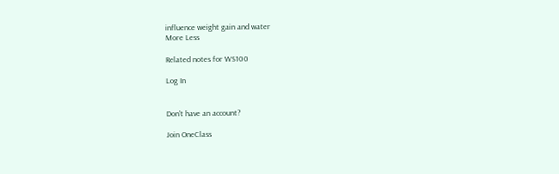influence weight gain and water
More Less

Related notes for WS100

Log In


Don't have an account?

Join OneClass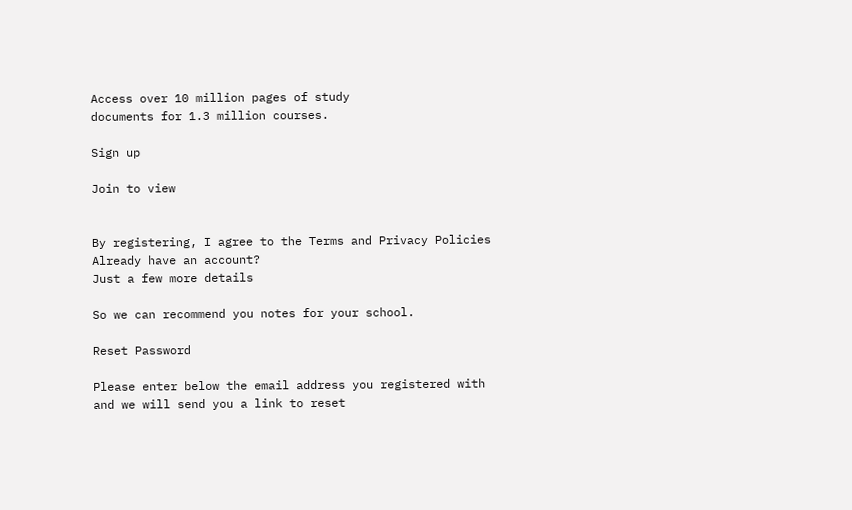Access over 10 million pages of study
documents for 1.3 million courses.

Sign up

Join to view


By registering, I agree to the Terms and Privacy Policies
Already have an account?
Just a few more details

So we can recommend you notes for your school.

Reset Password

Please enter below the email address you registered with and we will send you a link to reset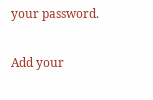your password.

Add your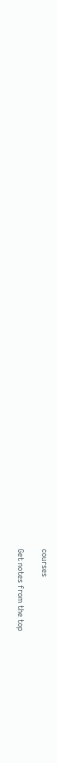courses

Get notes from the top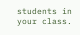students in your class.